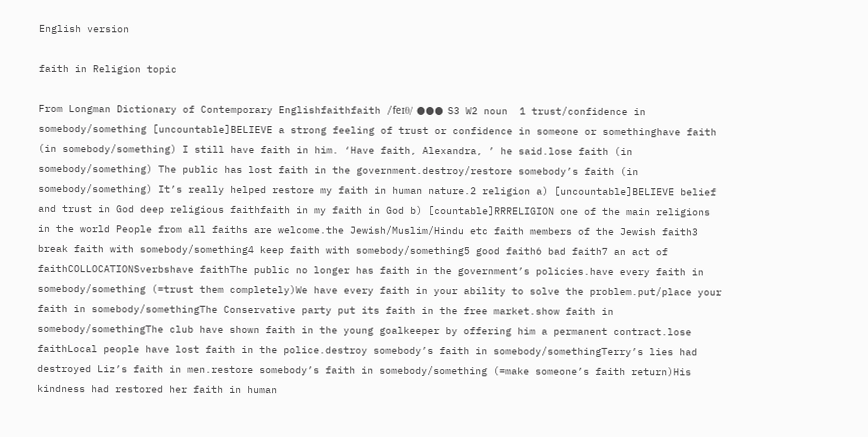English version

faith in Religion topic

From Longman Dictionary of Contemporary Englishfaithfaith /feɪθ/ ●●● S3 W2 noun  1 trust/confidence in somebody/something [uncountable]BELIEVE a strong feeling of trust or confidence in someone or somethinghave faith (in somebody/something) I still have faith in him. ‘Have faith, Alexandra, ’ he said.lose faith (in somebody/something) The public has lost faith in the government.destroy/restore somebody’s faith (in somebody/something) It’s really helped restore my faith in human nature.2 religion a) [uncountable]BELIEVE belief and trust in God deep religious faithfaith in my faith in God b) [countable]RRRELIGION one of the main religions in the world People from all faiths are welcome.the Jewish/Muslim/Hindu etc faith members of the Jewish faith3 break faith with somebody/something4 keep faith with somebody/something5 good faith6 bad faith7 an act of faithCOLLOCATIONSverbshave faithThe public no longer has faith in the government’s policies.have every faith in somebody/something (=trust them completely)We have every faith in your ability to solve the problem.put/place your faith in somebody/somethingThe Conservative party put its faith in the free market.show faith in somebody/somethingThe club have shown faith in the young goalkeeper by offering him a permanent contract.lose faithLocal people have lost faith in the police.destroy somebody’s faith in somebody/somethingTerry’s lies had destroyed Liz’s faith in men.restore somebody’s faith in somebody/something (=make someone’s faith return)His kindness had restored her faith in human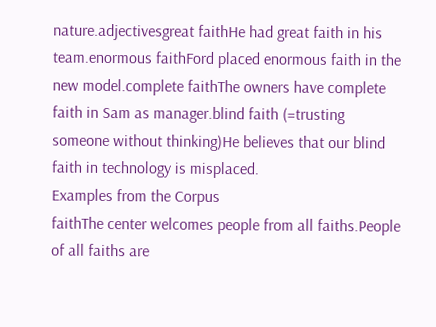nature.adjectivesgreat faithHe had great faith in his team.enormous faithFord placed enormous faith in the new model.complete faithThe owners have complete faith in Sam as manager.blind faith (=trusting someone without thinking)He believes that our blind faith in technology is misplaced.
Examples from the Corpus
faithThe center welcomes people from all faiths.People of all faiths are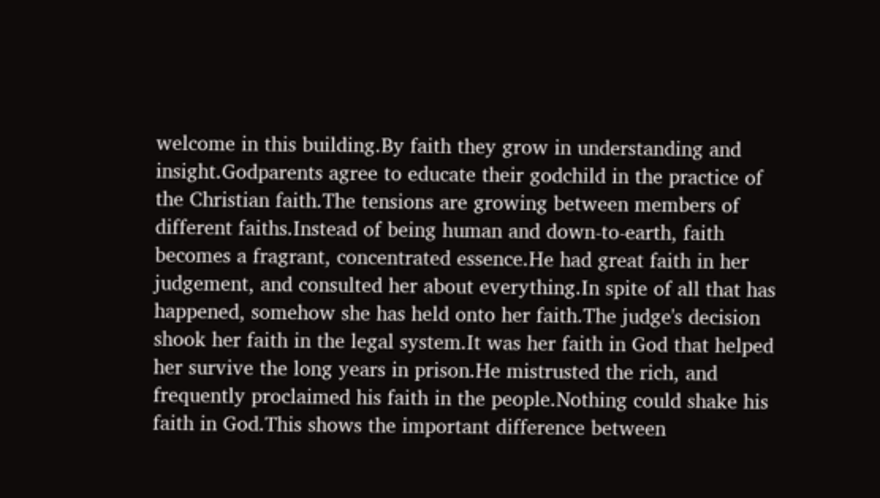welcome in this building.By faith they grow in understanding and insight.Godparents agree to educate their godchild in the practice of the Christian faith.The tensions are growing between members of different faiths.Instead of being human and down-to-earth, faith becomes a fragrant, concentrated essence.He had great faith in her judgement, and consulted her about everything.In spite of all that has happened, somehow she has held onto her faith.The judge's decision shook her faith in the legal system.It was her faith in God that helped her survive the long years in prison.He mistrusted the rich, and frequently proclaimed his faith in the people.Nothing could shake his faith in God.This shows the important difference between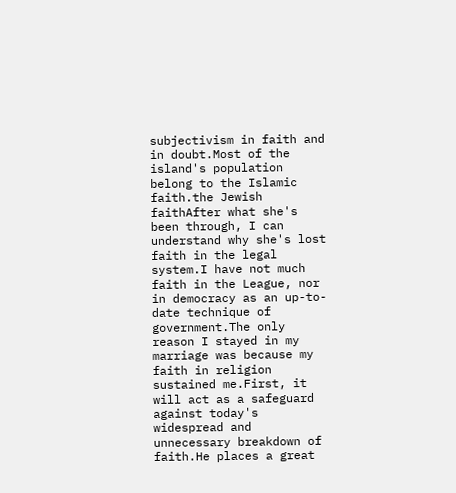subjectivism in faith and in doubt.Most of the island's population belong to the Islamic faith.the Jewish faithAfter what she's been through, I can understand why she's lost faith in the legal system.I have not much faith in the League, nor in democracy as an up-to-date technique of government.The only reason I stayed in my marriage was because my faith in religion sustained me.First, it will act as a safeguard against today's widespread and unnecessary breakdown of faith.He places a great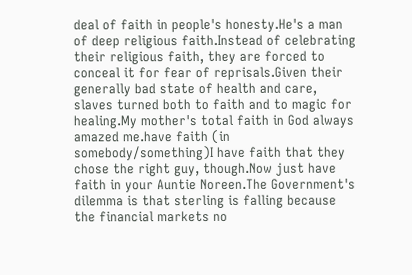deal of faith in people's honesty.He's a man of deep religious faith.Instead of celebrating their religious faith, they are forced to conceal it for fear of reprisals.Given their generally bad state of health and care, slaves turned both to faith and to magic for healing.My mother's total faith in God always amazed me.have faith (in somebody/something)I have faith that they chose the right guy, though.Now just have faith in your Auntie Noreen.The Government's dilemma is that sterling is falling because the financial markets no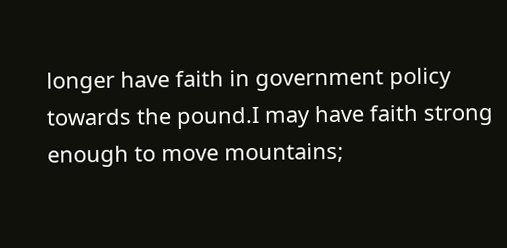longer have faith in government policy towards the pound.I may have faith strong enough to move mountains;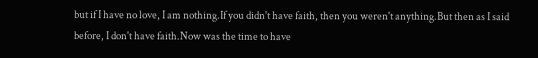but if I have no love, I am nothing.If you didn't have faith, then you weren't anything.But then as I said before, I don't have faith.Now was the time to have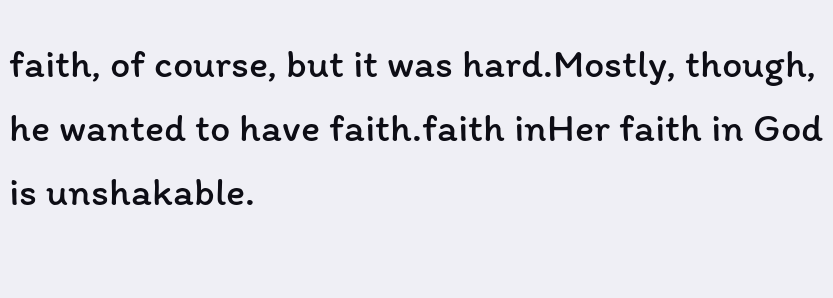faith, of course, but it was hard.Mostly, though, he wanted to have faith.faith inHer faith in God is unshakable.